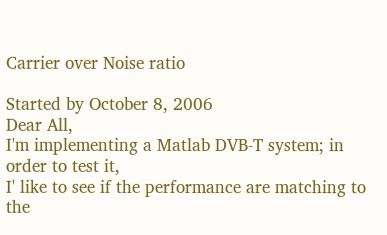Carrier over Noise ratio

Started by October 8, 2006
Dear All,
I'm implementing a Matlab DVB-T system; in order to test it,
I' like to see if the performance are matching to the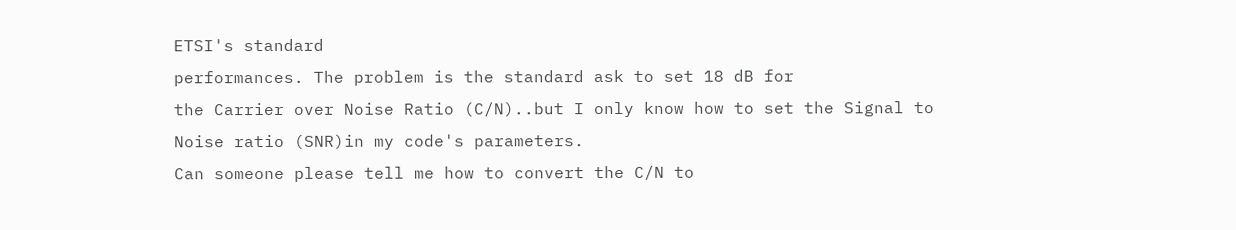ETSI's standard
performances. The problem is the standard ask to set 18 dB for
the Carrier over Noise Ratio (C/N)..but I only know how to set the Signal to Noise ratio (SNR)in my code's parameters.
Can someone please tell me how to convert the C/N to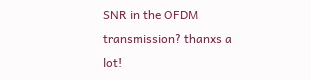SNR in the OFDM transmission? thanxs a lot!